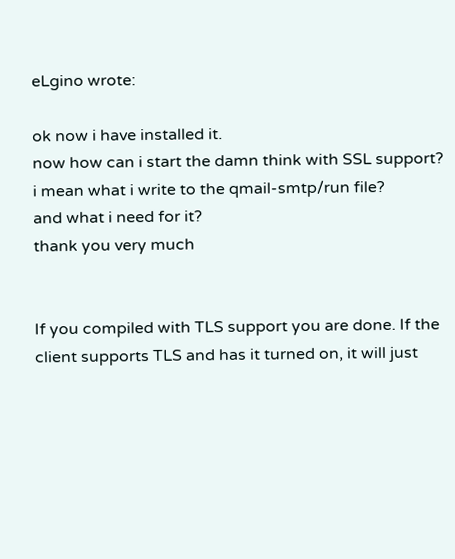eLgino wrote:

ok now i have installed it.
now how can i start the damn think with SSL support?
i mean what i write to the qmail-smtp/run file?
and what i need for it?
thank you very much


If you compiled with TLS support you are done. If the client supports TLS and has it turned on, it will just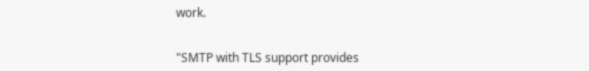work.


"SMTP with TLS support provides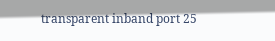transparent inband port 25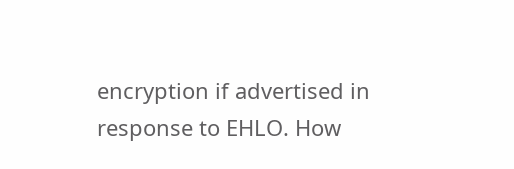encryption if advertised in response to EHLO. How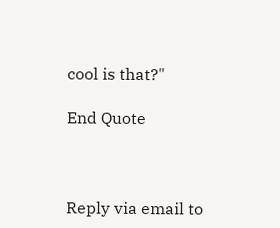cool is that?"

End Quote



Reply via email to